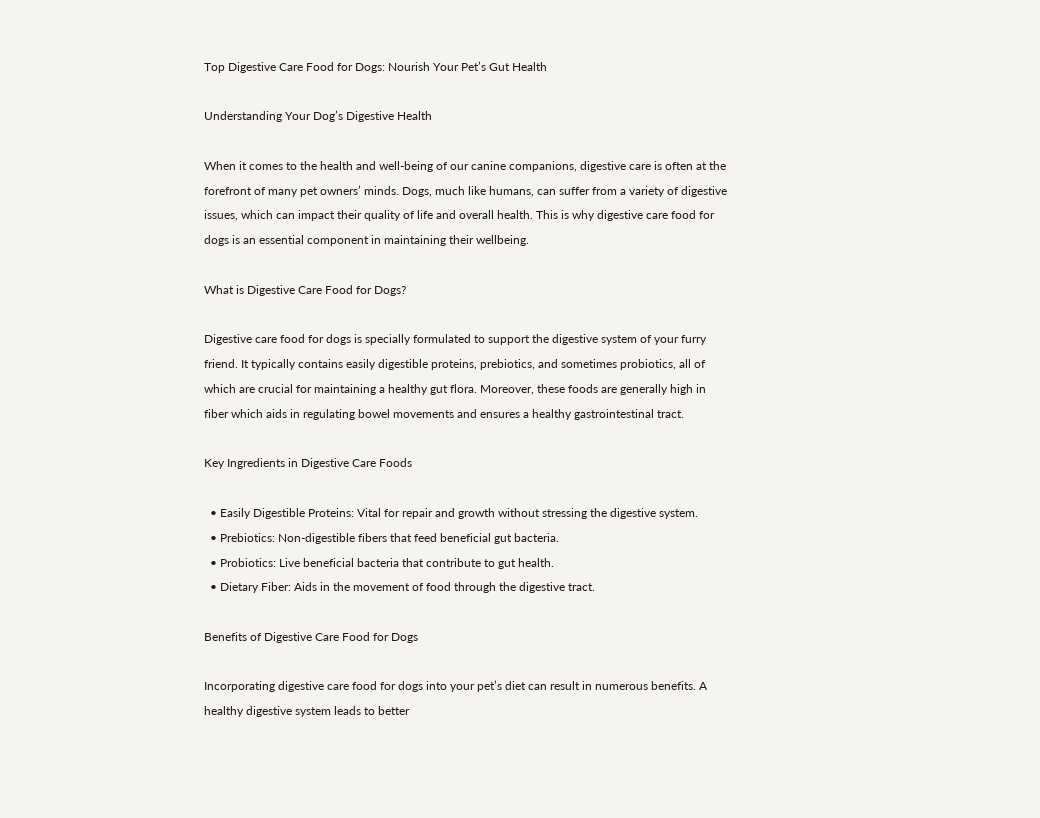Top Digestive Care Food for Dogs: Nourish Your Pet’s Gut Health

Understanding Your Dog’s Digestive Health

When it comes to the health and well-being of our canine companions, digestive care is often at the forefront of many pet owners’ minds. Dogs, much like humans, can suffer from a variety of digestive issues, which can impact their quality of life and overall health. This is why digestive care food for dogs is an essential component in maintaining their wellbeing.

What is Digestive Care Food for Dogs?

Digestive care food for dogs is specially formulated to support the digestive system of your furry friend. It typically contains easily digestible proteins, prebiotics, and sometimes probiotics, all of which are crucial for maintaining a healthy gut flora. Moreover, these foods are generally high in fiber which aids in regulating bowel movements and ensures a healthy gastrointestinal tract.

Key Ingredients in Digestive Care Foods

  • Easily Digestible Proteins: Vital for repair and growth without stressing the digestive system.
  • Prebiotics: Non-digestible fibers that feed beneficial gut bacteria.
  • Probiotics: Live beneficial bacteria that contribute to gut health.
  • Dietary Fiber: Aids in the movement of food through the digestive tract.

Benefits of Digestive Care Food for Dogs

Incorporating digestive care food for dogs into your pet’s diet can result in numerous benefits. A healthy digestive system leads to better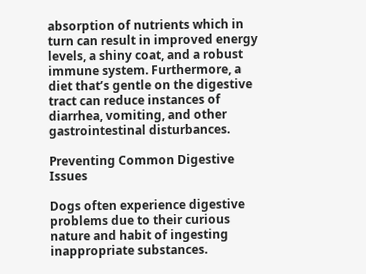absorption of nutrients which in turn can result in improved energy levels, a shiny coat, and a robust immune system. Furthermore, a diet that’s gentle on the digestive tract can reduce instances of diarrhea, vomiting, and other gastrointestinal disturbances.

Preventing Common Digestive Issues

Dogs often experience digestive problems due to their curious nature and habit of ingesting inappropriate substances.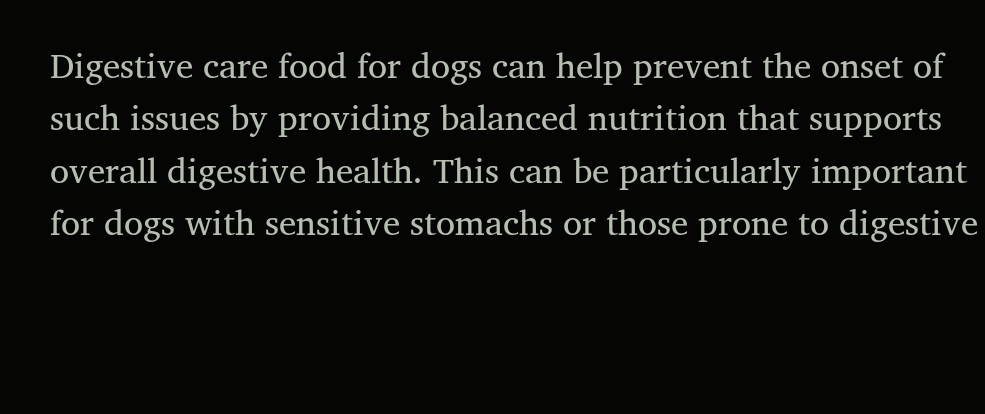Digestive care food for dogs can help prevent the onset of such issues by providing balanced nutrition that supports overall digestive health. This can be particularly important for dogs with sensitive stomachs or those prone to digestive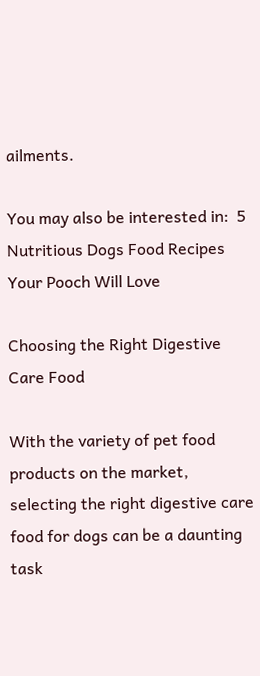ailments.

You may also be interested in:  5 Nutritious Dogs Food Recipes Your Pooch Will Love

Choosing the Right Digestive Care Food

With the variety of pet food products on the market, selecting the right digestive care food for dogs can be a daunting task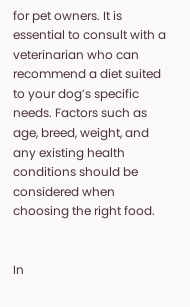for pet owners. It is essential to consult with a veterinarian who can recommend a diet suited to your dog’s specific needs. Factors such as age, breed, weight, and any existing health conditions should be considered when choosing the right food.


In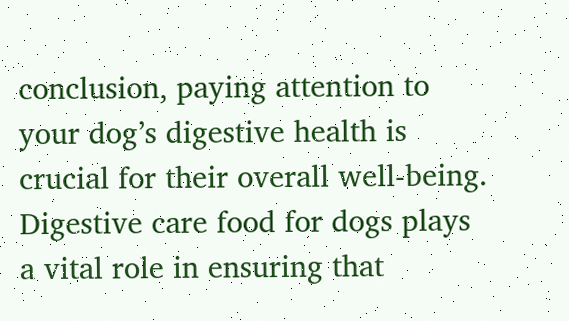conclusion, paying attention to your dog’s digestive health is crucial for their overall well-being. Digestive care food for dogs plays a vital role in ensuring that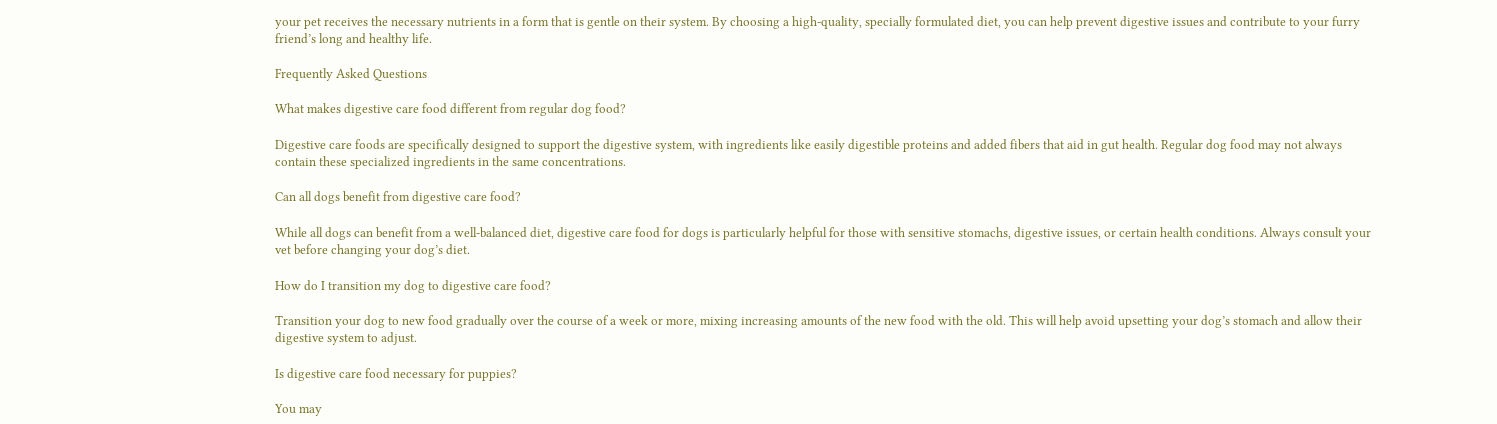your pet receives the necessary nutrients in a form that is gentle on their system. By choosing a high-quality, specially formulated diet, you can help prevent digestive issues and contribute to your furry friend’s long and healthy life.

Frequently Asked Questions

What makes digestive care food different from regular dog food?

Digestive care foods are specifically designed to support the digestive system, with ingredients like easily digestible proteins and added fibers that aid in gut health. Regular dog food may not always contain these specialized ingredients in the same concentrations.

Can all dogs benefit from digestive care food?

While all dogs can benefit from a well-balanced diet, digestive care food for dogs is particularly helpful for those with sensitive stomachs, digestive issues, or certain health conditions. Always consult your vet before changing your dog’s diet.

How do I transition my dog to digestive care food?

Transition your dog to new food gradually over the course of a week or more, mixing increasing amounts of the new food with the old. This will help avoid upsetting your dog’s stomach and allow their digestive system to adjust.

Is digestive care food necessary for puppies?

You may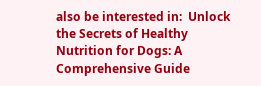also be interested in:  Unlock the Secrets of Healthy Nutrition for Dogs: A Comprehensive Guide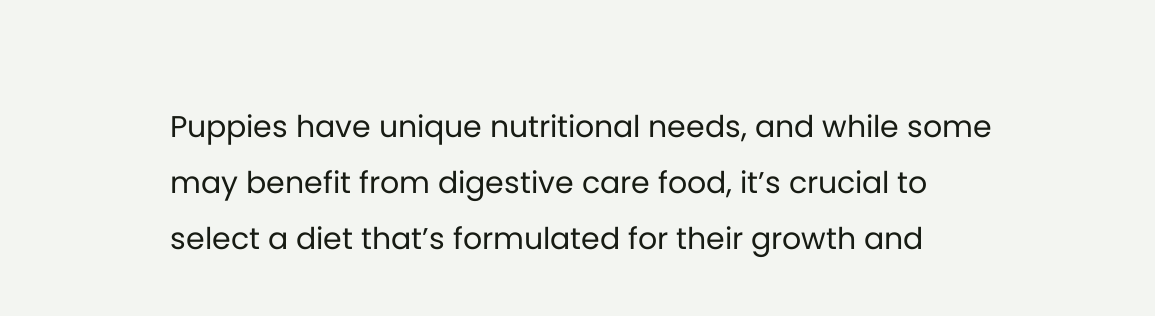Puppies have unique nutritional needs, and while some may benefit from digestive care food, it’s crucial to select a diet that’s formulated for their growth and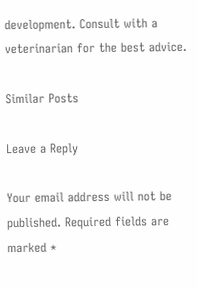development. Consult with a veterinarian for the best advice.

Similar Posts

Leave a Reply

Your email address will not be published. Required fields are marked *